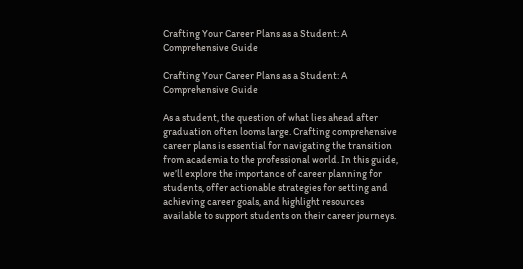Crafting Your Career Plans as a Student: A Comprehensive Guide

Crafting Your Career Plans as a Student: A Comprehensive Guide

As a student, the question of what lies ahead after graduation often looms large. Crafting comprehensive career plans is essential for navigating the transition from academia to the professional world. In this guide, we’ll explore the importance of career planning for students, offer actionable strategies for setting and achieving career goals, and highlight resources available to support students on their career journeys.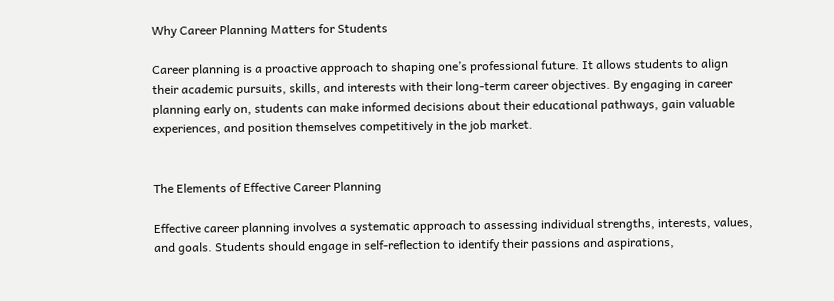Why Career Planning Matters for Students

Career planning is a proactive approach to shaping one’s professional future. It allows students to align their academic pursuits, skills, and interests with their long-term career objectives. By engaging in career planning early on, students can make informed decisions about their educational pathways, gain valuable experiences, and position themselves competitively in the job market.


The Elements of Effective Career Planning

Effective career planning involves a systematic approach to assessing individual strengths, interests, values, and goals. Students should engage in self-reflection to identify their passions and aspirations,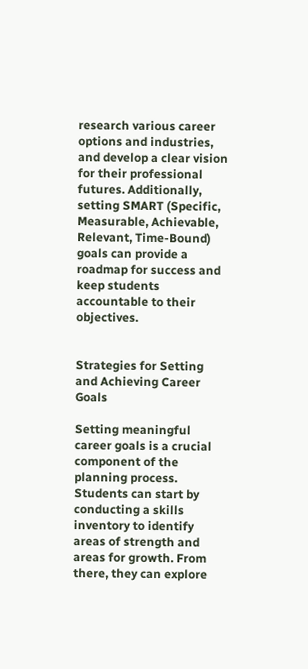research various career options and industries, and develop a clear vision for their professional futures. Additionally, setting SMART (Specific, Measurable, Achievable, Relevant, Time-Bound) goals can provide a roadmap for success and keep students accountable to their objectives.


Strategies for Setting and Achieving Career Goals

Setting meaningful career goals is a crucial component of the planning process. Students can start by conducting a skills inventory to identify areas of strength and areas for growth. From there, they can explore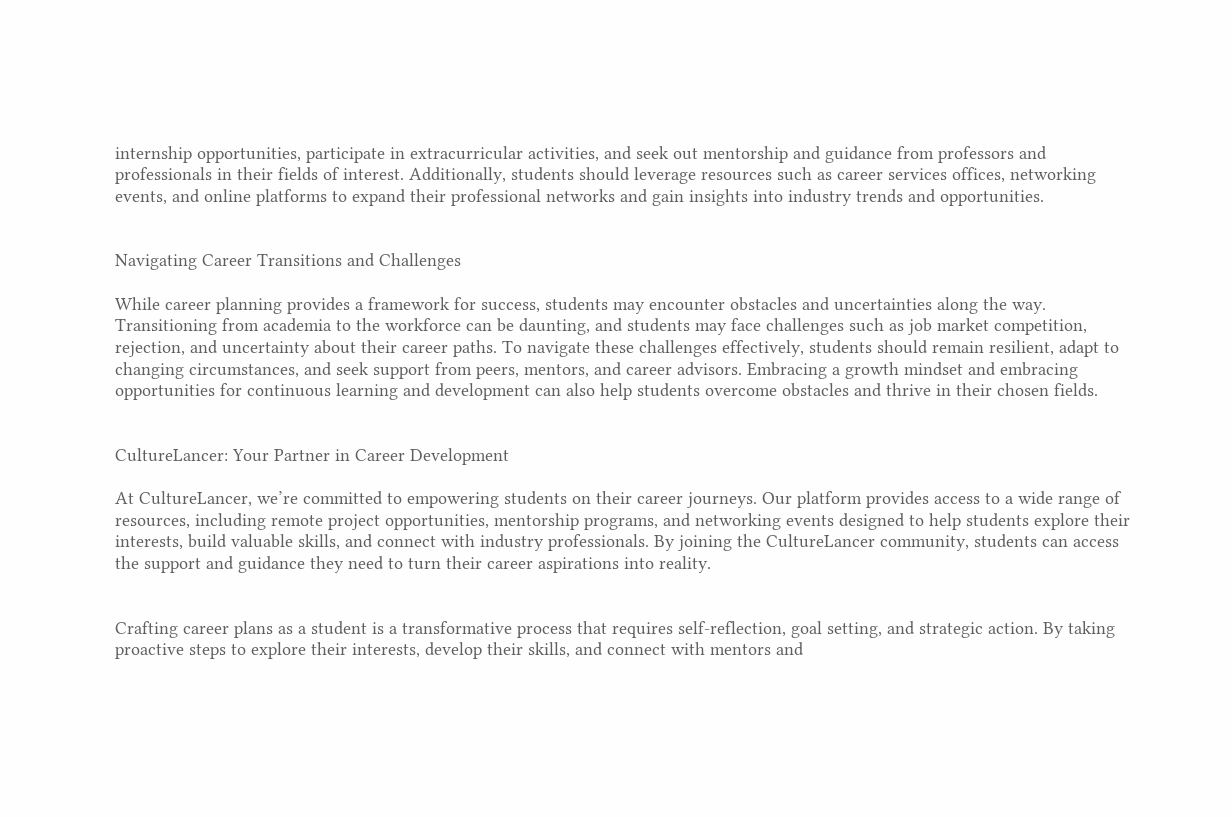internship opportunities, participate in extracurricular activities, and seek out mentorship and guidance from professors and professionals in their fields of interest. Additionally, students should leverage resources such as career services offices, networking events, and online platforms to expand their professional networks and gain insights into industry trends and opportunities.


Navigating Career Transitions and Challenges

While career planning provides a framework for success, students may encounter obstacles and uncertainties along the way. Transitioning from academia to the workforce can be daunting, and students may face challenges such as job market competition, rejection, and uncertainty about their career paths. To navigate these challenges effectively, students should remain resilient, adapt to changing circumstances, and seek support from peers, mentors, and career advisors. Embracing a growth mindset and embracing opportunities for continuous learning and development can also help students overcome obstacles and thrive in their chosen fields.


CultureLancer: Your Partner in Career Development

At CultureLancer, we’re committed to empowering students on their career journeys. Our platform provides access to a wide range of resources, including remote project opportunities, mentorship programs, and networking events designed to help students explore their interests, build valuable skills, and connect with industry professionals. By joining the CultureLancer community, students can access the support and guidance they need to turn their career aspirations into reality.


Crafting career plans as a student is a transformative process that requires self-reflection, goal setting, and strategic action. By taking proactive steps to explore their interests, develop their skills, and connect with mentors and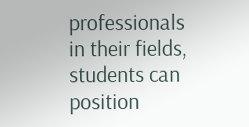professionals in their fields, students can position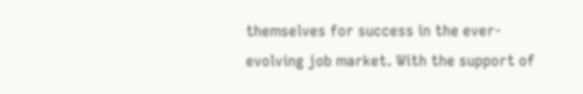themselves for success in the ever-evolving job market. With the support of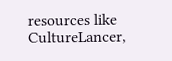resources like CultureLancer,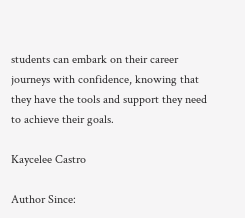students can embark on their career journeys with confidence, knowing that they have the tools and support they need to achieve their goals.

Kaycelee Castro

Author Since: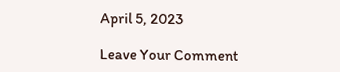April 5, 2023

Leave Your Comment